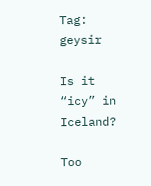Tag: geysir

Is it “icy” in Iceland?

Too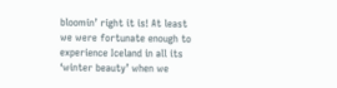bloomin’ right it is! At least we were fortunate enough to experience Iceland in all its ‘winter beauty’ when we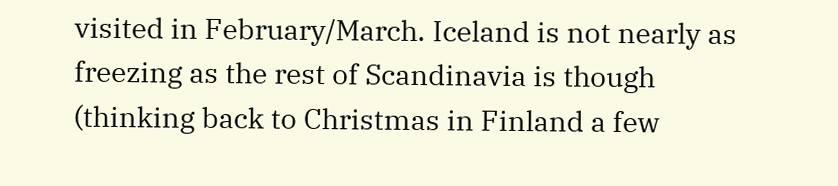visited in February/March. Iceland is not nearly as freezing as the rest of Scandinavia is though (thinking back to Christmas in Finland a few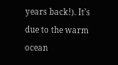years back!). It’s due to the warm ocean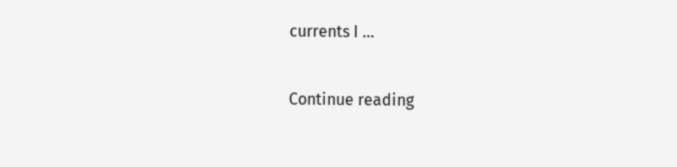currents I …

Continue reading